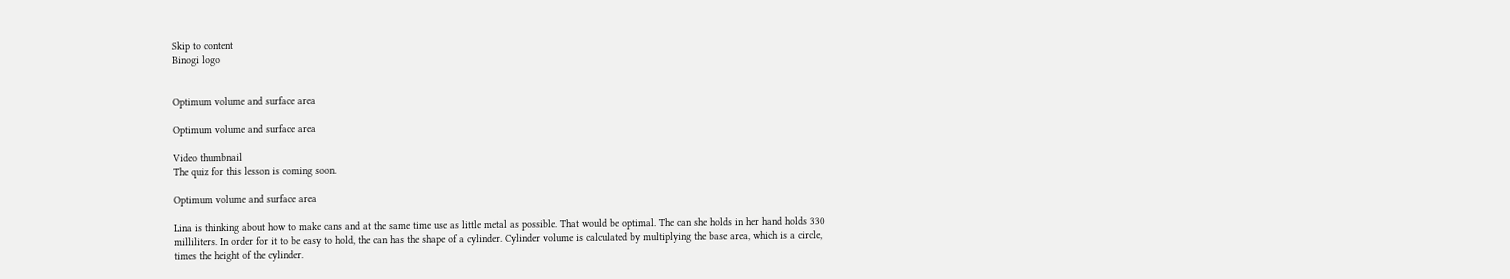Skip to content
Binogi logo


Optimum volume and surface area

Optimum volume and surface area

Video thumbnail
The quiz for this lesson is coming soon.

Optimum volume and surface area

Lina is thinking about how to make cans and at the same time use as little metal as possible. That would be optimal. The can she holds in her hand holds 330 milliliters. In order for it to be easy to hold, the can has the shape of a cylinder. Cylinder volume is calculated by multiplying the base area, which is a circle, times the height of the cylinder.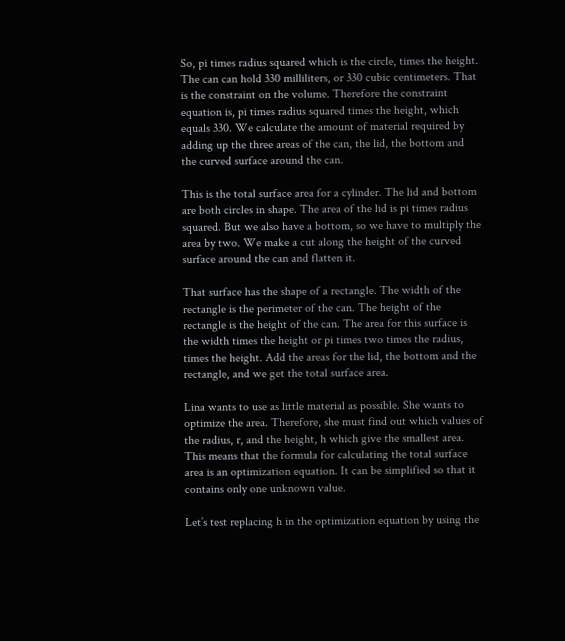So, pi times radius squared which is the circle, times the height. The can can hold 330 milliliters, or 330 cubic centimeters. That is the constraint on the volume. Therefore the constraint equation is, pi times radius squared times the height, which equals 330. We calculate the amount of material required by adding up the three areas of the can, the lid, the bottom and the curved surface around the can.

This is the total surface area for a cylinder. The lid and bottom are both circles in shape. The area of the lid is pi times radius squared. But we also have a bottom, so we have to multiply the area by two. We make a cut along the height of the curved surface around the can and flatten it.

That surface has the shape of a rectangle. The width of the rectangle is the perimeter of the can. The height of the rectangle is the height of the can. The area for this surface is the width times the height or pi times two times the radius, times the height. Add the areas for the lid, the bottom and the rectangle, and we get the total surface area.

Lina wants to use as little material as possible. She wants to optimize the area. Therefore, she must find out which values of the radius, r, and the height, h which give the smallest area. This means that the formula for calculating the total surface area is an optimization equation. It can be simplified so that it contains only one unknown value.

Let’s test replacing h in the optimization equation by using the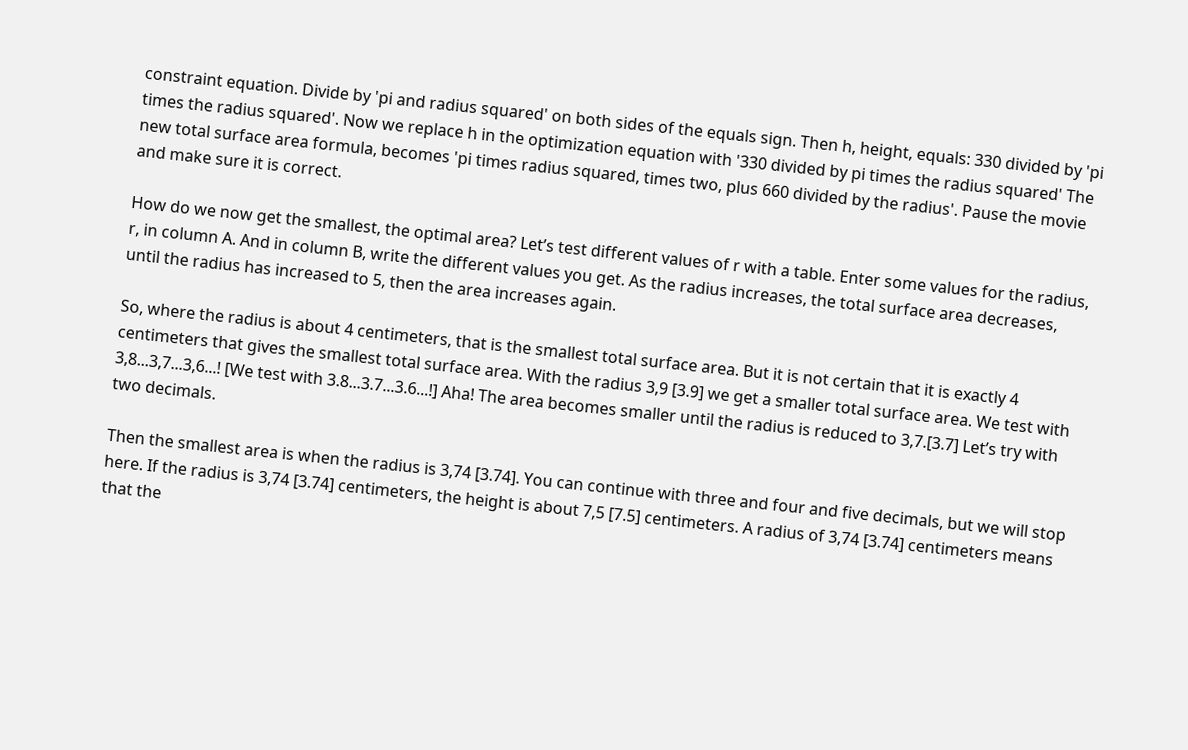constraint equation. Divide by 'pi and radius squared' on both sides of the equals sign. Then h, height, equals: 330 divided by 'pi times the radius squared'. Now we replace h in the optimization equation with '330 divided by pi times the radius squared' The new total surface area formula, becomes 'pi times radius squared, times two, plus 660 divided by the radius'. Pause the movie and make sure it is correct.

How do we now get the smallest, the optimal area? Let’s test different values of r with a table. Enter some values for the radius, r, in column A. And in column B, write the different values you get. As the radius increases, the total surface area decreases, until the radius has increased to 5, then the area increases again.

So, where the radius is about 4 centimeters, that is the smallest total surface area. But it is not certain that it is exactly 4 centimeters that gives the smallest total surface area. With the radius 3,9 [3.9] we get a smaller total surface area. We test with 3,8...3,7...3,6...! [We test with 3.8...3.7...3.6...!] Aha! The area becomes smaller until the radius is reduced to 3,7.[3.7] Let’s try with two decimals.

Then the smallest area is when the radius is 3,74 [3.74]. You can continue with three and four and five decimals, but we will stop here. If the radius is 3,74 [3.74] centimeters, the height is about 7,5 [7.5] centimeters. A radius of 3,74 [3.74] centimeters means that the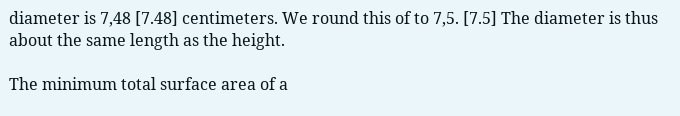diameter is 7,48 [7.48] centimeters. We round this of to 7,5. [7.5] The diameter is thus about the same length as the height.

The minimum total surface area of a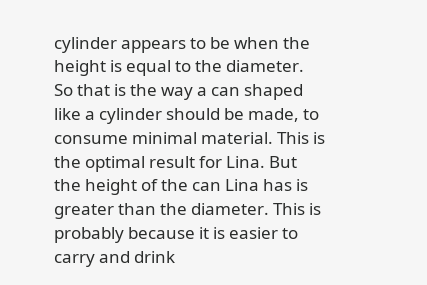cylinder appears to be when the height is equal to the diameter. So that is the way a can shaped like a cylinder should be made, to consume minimal material. This is the optimal result for Lina. But the height of the can Lina has is greater than the diameter. This is probably because it is easier to carry and drink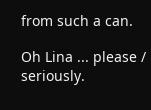from such a can.

Oh Lina ... please / seriously.